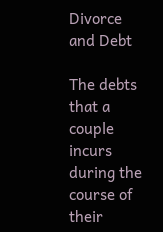Divorce and Debt

The debts that a couple incurs during the course of their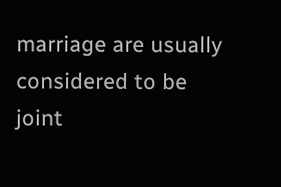marriage are usually considered to be joint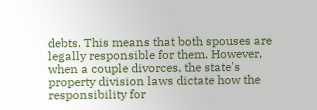debts. This means that both spouses are legally responsible for them. However, when a couple divorces, the state's property division laws dictate how the responsibility for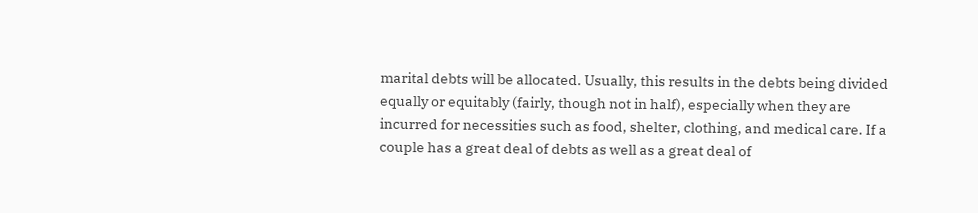marital debts will be allocated. Usually, this results in the debts being divided equally or equitably (fairly, though not in half), especially when they are incurred for necessities such as food, shelter, clothing, and medical care. If a couple has a great deal of debts as well as a great deal of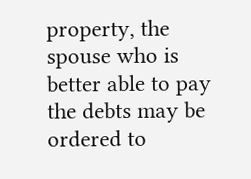property, the spouse who is better able to pay the debts may be ordered to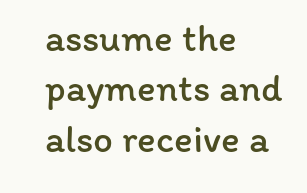assume the payments and also receive a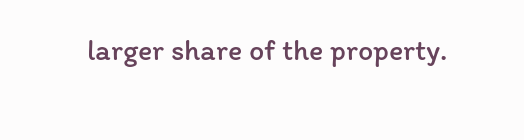larger share of the property.